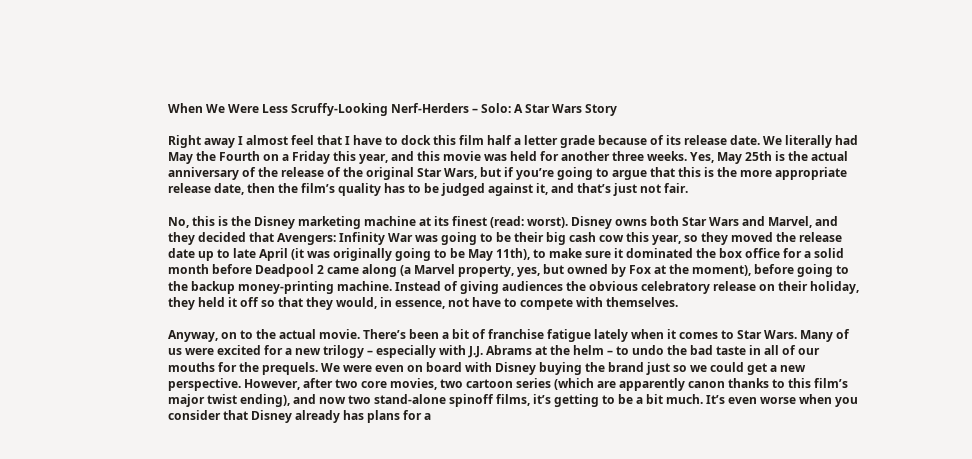When We Were Less Scruffy-Looking Nerf-Herders – Solo: A Star Wars Story

Right away I almost feel that I have to dock this film half a letter grade because of its release date. We literally had May the Fourth on a Friday this year, and this movie was held for another three weeks. Yes, May 25th is the actual anniversary of the release of the original Star Wars, but if you’re going to argue that this is the more appropriate release date, then the film’s quality has to be judged against it, and that’s just not fair.

No, this is the Disney marketing machine at its finest (read: worst). Disney owns both Star Wars and Marvel, and they decided that Avengers: Infinity War was going to be their big cash cow this year, so they moved the release date up to late April (it was originally going to be May 11th), to make sure it dominated the box office for a solid month before Deadpool 2 came along (a Marvel property, yes, but owned by Fox at the moment), before going to the backup money-printing machine. Instead of giving audiences the obvious celebratory release on their holiday, they held it off so that they would, in essence, not have to compete with themselves.

Anyway, on to the actual movie. There’s been a bit of franchise fatigue lately when it comes to Star Wars. Many of us were excited for a new trilogy – especially with J.J. Abrams at the helm – to undo the bad taste in all of our mouths for the prequels. We were even on board with Disney buying the brand just so we could get a new perspective. However, after two core movies, two cartoon series (which are apparently canon thanks to this film’s major twist ending), and now two stand-alone spinoff films, it’s getting to be a bit much. It’s even worse when you consider that Disney already has plans for a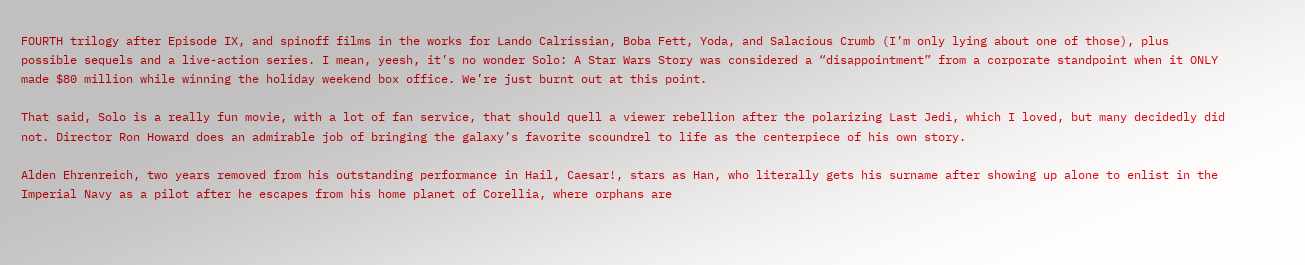FOURTH trilogy after Episode IX, and spinoff films in the works for Lando Calrissian, Boba Fett, Yoda, and Salacious Crumb (I’m only lying about one of those), plus possible sequels and a live-action series. I mean, yeesh, it’s no wonder Solo: A Star Wars Story was considered a “disappointment” from a corporate standpoint when it ONLY made $80 million while winning the holiday weekend box office. We’re just burnt out at this point.

That said, Solo is a really fun movie, with a lot of fan service, that should quell a viewer rebellion after the polarizing Last Jedi, which I loved, but many decidedly did not. Director Ron Howard does an admirable job of bringing the galaxy’s favorite scoundrel to life as the centerpiece of his own story.

Alden Ehrenreich, two years removed from his outstanding performance in Hail, Caesar!, stars as Han, who literally gets his surname after showing up alone to enlist in the Imperial Navy as a pilot after he escapes from his home planet of Corellia, where orphans are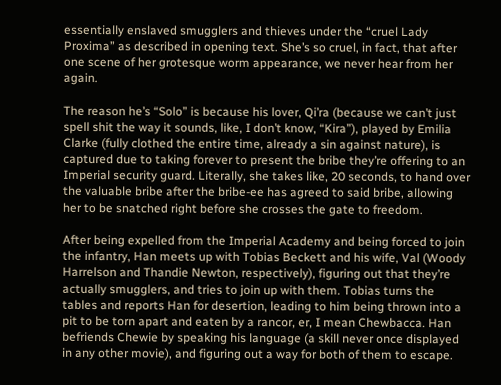essentially enslaved smugglers and thieves under the “cruel Lady Proxima” as described in opening text. She’s so cruel, in fact, that after one scene of her grotesque worm appearance, we never hear from her again.

The reason he’s “Solo” is because his lover, Qi’ra (because we can’t just spell shit the way it sounds, like, I don’t know, “Kira”), played by Emilia Clarke (fully clothed the entire time, already a sin against nature), is captured due to taking forever to present the bribe they’re offering to an Imperial security guard. Literally, she takes like, 20 seconds, to hand over the valuable bribe after the bribe-ee has agreed to said bribe, allowing her to be snatched right before she crosses the gate to freedom.

After being expelled from the Imperial Academy and being forced to join the infantry, Han meets up with Tobias Beckett and his wife, Val (Woody Harrelson and Thandie Newton, respectively), figuring out that they’re actually smugglers, and tries to join up with them. Tobias turns the tables and reports Han for desertion, leading to him being thrown into a pit to be torn apart and eaten by a rancor, er, I mean Chewbacca. Han befriends Chewie by speaking his language (a skill never once displayed in any other movie), and figuring out a way for both of them to escape.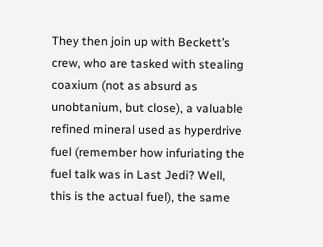They then join up with Beckett’s crew, who are tasked with stealing coaxium (not as absurd as unobtanium, but close), a valuable refined mineral used as hyperdrive fuel (remember how infuriating the fuel talk was in Last Jedi? Well, this is the actual fuel), the same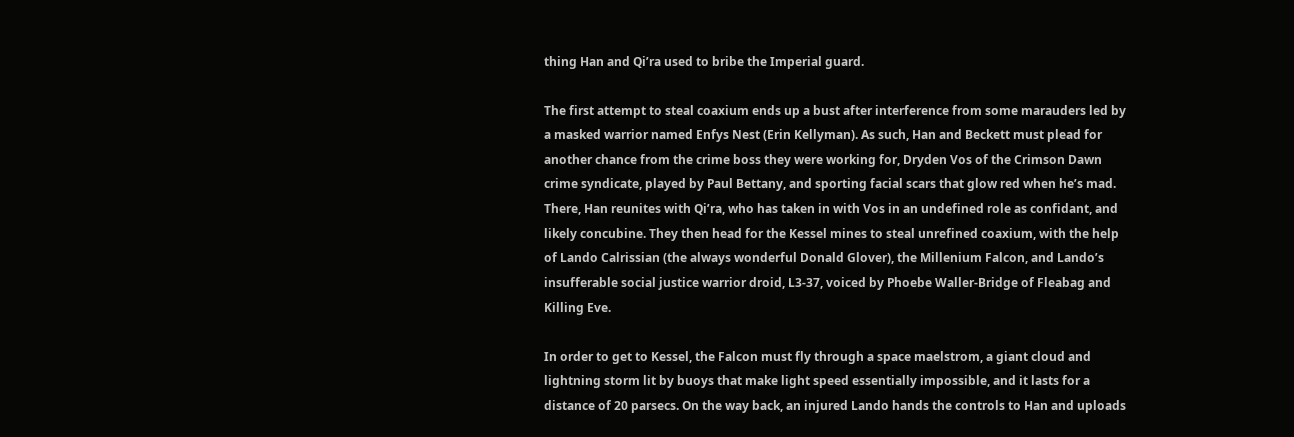thing Han and Qi’ra used to bribe the Imperial guard.

The first attempt to steal coaxium ends up a bust after interference from some marauders led by a masked warrior named Enfys Nest (Erin Kellyman). As such, Han and Beckett must plead for another chance from the crime boss they were working for, Dryden Vos of the Crimson Dawn crime syndicate, played by Paul Bettany, and sporting facial scars that glow red when he’s mad. There, Han reunites with Qi’ra, who has taken in with Vos in an undefined role as confidant, and likely concubine. They then head for the Kessel mines to steal unrefined coaxium, with the help of Lando Calrissian (the always wonderful Donald Glover), the Millenium Falcon, and Lando’s insufferable social justice warrior droid, L3-37, voiced by Phoebe Waller-Bridge of Fleabag and Killing Eve.

In order to get to Kessel, the Falcon must fly through a space maelstrom, a giant cloud and lightning storm lit by buoys that make light speed essentially impossible, and it lasts for a distance of 20 parsecs. On the way back, an injured Lando hands the controls to Han and uploads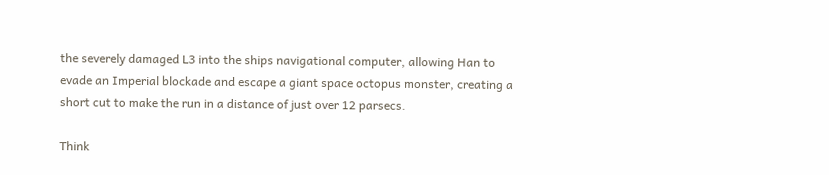the severely damaged L3 into the ships navigational computer, allowing Han to evade an Imperial blockade and escape a giant space octopus monster, creating a short cut to make the run in a distance of just over 12 parsecs.

Think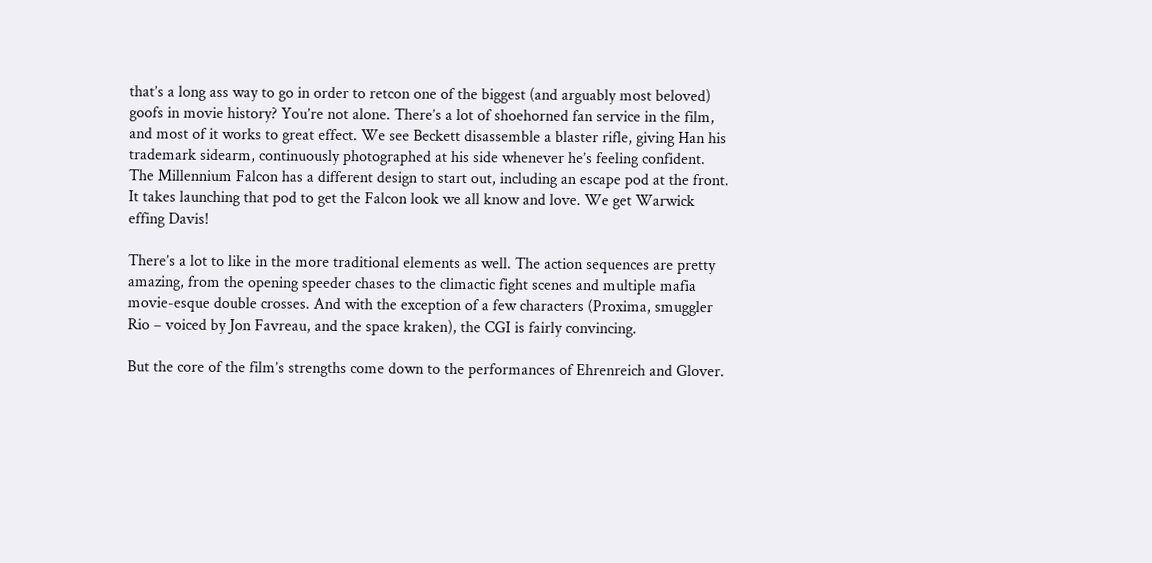that’s a long ass way to go in order to retcon one of the biggest (and arguably most beloved) goofs in movie history? You’re not alone. There’s a lot of shoehorned fan service in the film, and most of it works to great effect. We see Beckett disassemble a blaster rifle, giving Han his trademark sidearm, continuously photographed at his side whenever he’s feeling confident. The Millennium Falcon has a different design to start out, including an escape pod at the front. It takes launching that pod to get the Falcon look we all know and love. We get Warwick effing Davis!

There’s a lot to like in the more traditional elements as well. The action sequences are pretty amazing, from the opening speeder chases to the climactic fight scenes and multiple mafia movie-esque double crosses. And with the exception of a few characters (Proxima, smuggler Rio – voiced by Jon Favreau, and the space kraken), the CGI is fairly convincing.

But the core of the film’s strengths come down to the performances of Ehrenreich and Glover.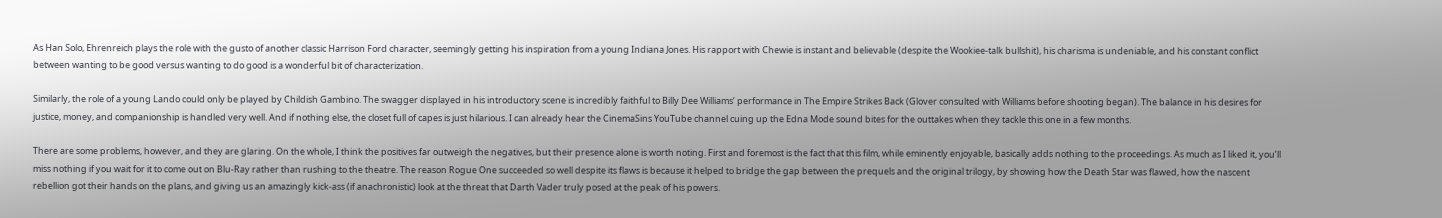As Han Solo, Ehrenreich plays the role with the gusto of another classic Harrison Ford character, seemingly getting his inspiration from a young Indiana Jones. His rapport with Chewie is instant and believable (despite the Wookiee-talk bullshit), his charisma is undeniable, and his constant conflict between wanting to be good versus wanting to do good is a wonderful bit of characterization.

Similarly, the role of a young Lando could only be played by Childish Gambino. The swagger displayed in his introductory scene is incredibly faithful to Billy Dee Williams’ performance in The Empire Strikes Back (Glover consulted with Williams before shooting began). The balance in his desires for justice, money, and companionship is handled very well. And if nothing else, the closet full of capes is just hilarious. I can already hear the CinemaSins YouTube channel cuing up the Edna Mode sound bites for the outtakes when they tackle this one in a few months.

There are some problems, however, and they are glaring. On the whole, I think the positives far outweigh the negatives, but their presence alone is worth noting. First and foremost is the fact that this film, while eminently enjoyable, basically adds nothing to the proceedings. As much as I liked it, you’ll miss nothing if you wait for it to come out on Blu-Ray rather than rushing to the theatre. The reason Rogue One succeeded so well despite its flaws is because it helped to bridge the gap between the prequels and the original trilogy, by showing how the Death Star was flawed, how the nascent rebellion got their hands on the plans, and giving us an amazingly kick-ass (if anachronistic) look at the threat that Darth Vader truly posed at the peak of his powers.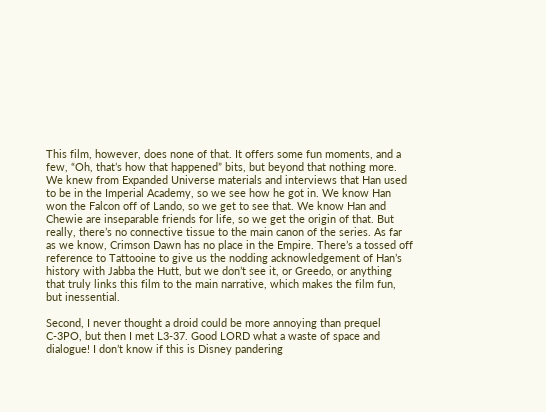This film, however, does none of that. It offers some fun moments, and a few, “Oh, that’s how that happened” bits, but beyond that nothing more. We knew from Expanded Universe materials and interviews that Han used to be in the Imperial Academy, so we see how he got in. We know Han won the Falcon off of Lando, so we get to see that. We know Han and Chewie are inseparable friends for life, so we get the origin of that. But really, there’s no connective tissue to the main canon of the series. As far as we know, Crimson Dawn has no place in the Empire. There’s a tossed off reference to Tattooine to give us the nodding acknowledgement of Han’s history with Jabba the Hutt, but we don’t see it, or Greedo, or anything that truly links this film to the main narrative, which makes the film fun, but inessential.

Second, I never thought a droid could be more annoying than prequel C-3PO, but then I met L3-37. Good LORD what a waste of space and dialogue! I don’t know if this is Disney pandering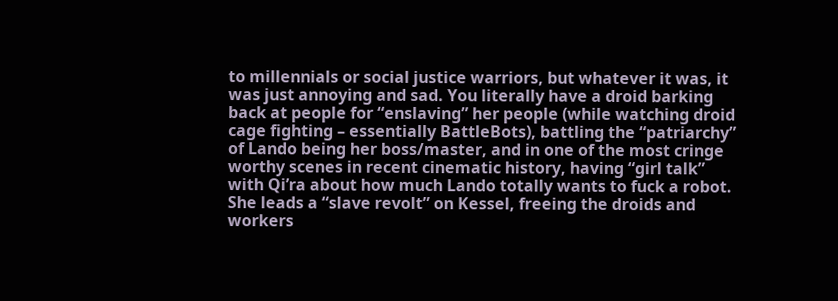to millennials or social justice warriors, but whatever it was, it was just annoying and sad. You literally have a droid barking back at people for “enslaving” her people (while watching droid cage fighting – essentially BattleBots), battling the “patriarchy” of Lando being her boss/master, and in one of the most cringe worthy scenes in recent cinematic history, having “girl talk” with Qi’ra about how much Lando totally wants to fuck a robot. She leads a “slave revolt” on Kessel, freeing the droids and workers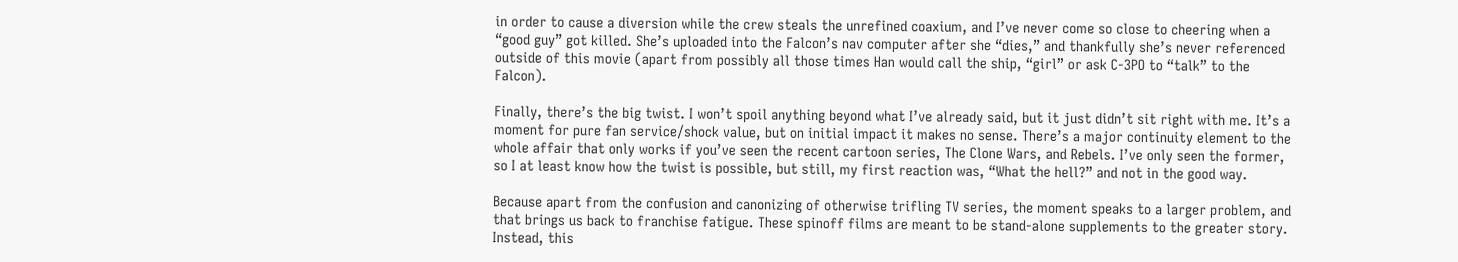in order to cause a diversion while the crew steals the unrefined coaxium, and I’ve never come so close to cheering when a “good guy” got killed. She’s uploaded into the Falcon’s nav computer after she “dies,” and thankfully she’s never referenced outside of this movie (apart from possibly all those times Han would call the ship, “girl” or ask C-3PO to “talk” to the Falcon).

Finally, there’s the big twist. I won’t spoil anything beyond what I’ve already said, but it just didn’t sit right with me. It’s a moment for pure fan service/shock value, but on initial impact it makes no sense. There’s a major continuity element to the whole affair that only works if you’ve seen the recent cartoon series, The Clone Wars, and Rebels. I’ve only seen the former, so I at least know how the twist is possible, but still, my first reaction was, “What the hell?” and not in the good way.

Because apart from the confusion and canonizing of otherwise trifling TV series, the moment speaks to a larger problem, and that brings us back to franchise fatigue. These spinoff films are meant to be stand-alone supplements to the greater story. Instead, this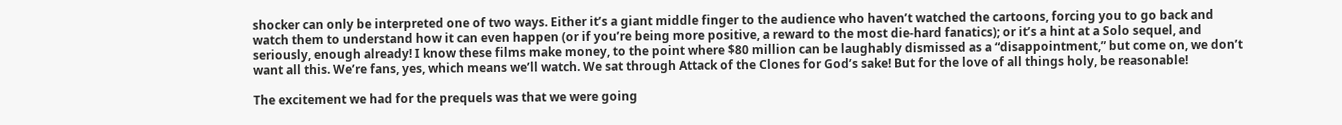shocker can only be interpreted one of two ways. Either it’s a giant middle finger to the audience who haven’t watched the cartoons, forcing you to go back and watch them to understand how it can even happen (or if you’re being more positive, a reward to the most die-hard fanatics); or it’s a hint at a Solo sequel, and seriously, enough already! I know these films make money, to the point where $80 million can be laughably dismissed as a “disappointment,” but come on, we don’t want all this. We’re fans, yes, which means we’ll watch. We sat through Attack of the Clones for God’s sake! But for the love of all things holy, be reasonable!

The excitement we had for the prequels was that we were going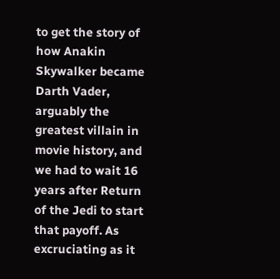to get the story of how Anakin Skywalker became Darth Vader, arguably the greatest villain in movie history, and we had to wait 16 years after Return of the Jedi to start that payoff. As excruciating as it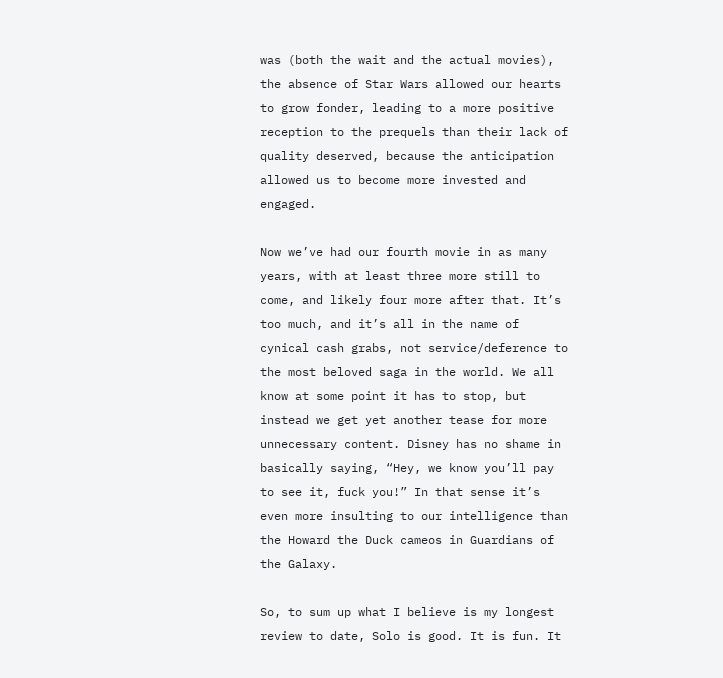was (both the wait and the actual movies), the absence of Star Wars allowed our hearts to grow fonder, leading to a more positive reception to the prequels than their lack of quality deserved, because the anticipation allowed us to become more invested and engaged.

Now we’ve had our fourth movie in as many years, with at least three more still to come, and likely four more after that. It’s too much, and it’s all in the name of cynical cash grabs, not service/deference to the most beloved saga in the world. We all know at some point it has to stop, but instead we get yet another tease for more unnecessary content. Disney has no shame in basically saying, “Hey, we know you’ll pay to see it, fuck you!” In that sense it’s even more insulting to our intelligence than the Howard the Duck cameos in Guardians of the Galaxy.

So, to sum up what I believe is my longest review to date, Solo is good. It is fun. It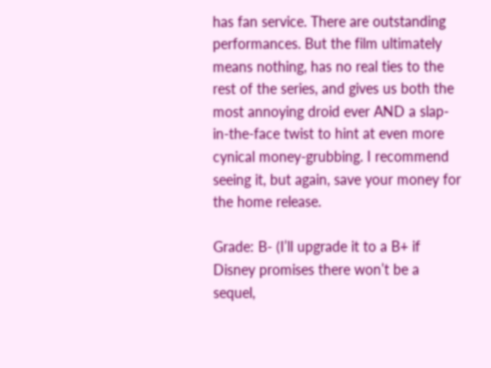has fan service. There are outstanding performances. But the film ultimately means nothing, has no real ties to the rest of the series, and gives us both the most annoying droid ever AND a slap-in-the-face twist to hint at even more cynical money-grubbing. I recommend seeing it, but again, save your money for the home release.

Grade: B- (I’ll upgrade it to a B+ if Disney promises there won’t be a sequel,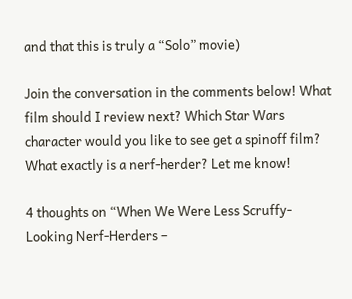and that this is truly a “Solo” movie)

Join the conversation in the comments below! What film should I review next? Which Star Wars character would you like to see get a spinoff film? What exactly is a nerf-herder? Let me know!

4 thoughts on “When We Were Less Scruffy-Looking Nerf-Herders –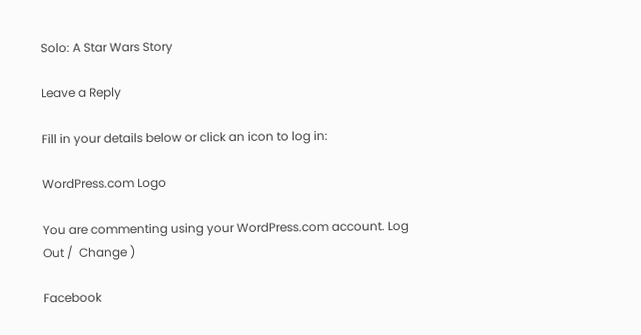Solo: A Star Wars Story

Leave a Reply

Fill in your details below or click an icon to log in:

WordPress.com Logo

You are commenting using your WordPress.com account. Log Out /  Change )

Facebook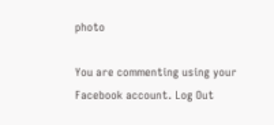photo

You are commenting using your Facebook account. Log Out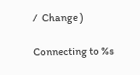/  Change )

Connecting to %s